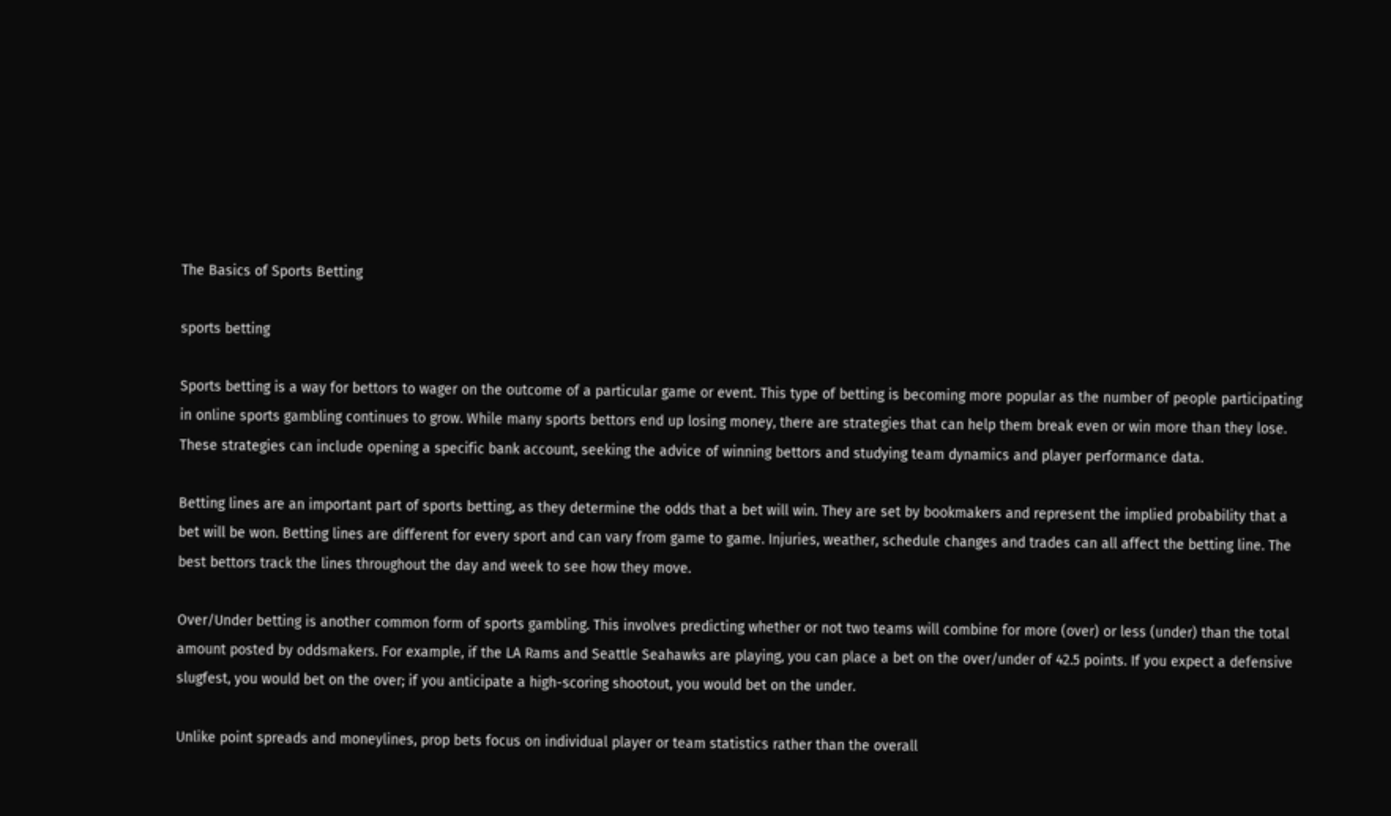The Basics of Sports Betting

sports betting

Sports betting is a way for bettors to wager on the outcome of a particular game or event. This type of betting is becoming more popular as the number of people participating in online sports gambling continues to grow. While many sports bettors end up losing money, there are strategies that can help them break even or win more than they lose. These strategies can include opening a specific bank account, seeking the advice of winning bettors and studying team dynamics and player performance data.

Betting lines are an important part of sports betting, as they determine the odds that a bet will win. They are set by bookmakers and represent the implied probability that a bet will be won. Betting lines are different for every sport and can vary from game to game. Injuries, weather, schedule changes and trades can all affect the betting line. The best bettors track the lines throughout the day and week to see how they move.

Over/Under betting is another common form of sports gambling. This involves predicting whether or not two teams will combine for more (over) or less (under) than the total amount posted by oddsmakers. For example, if the LA Rams and Seattle Seahawks are playing, you can place a bet on the over/under of 42.5 points. If you expect a defensive slugfest, you would bet on the over; if you anticipate a high-scoring shootout, you would bet on the under.

Unlike point spreads and moneylines, prop bets focus on individual player or team statistics rather than the overall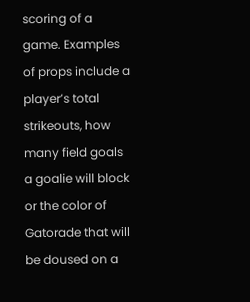scoring of a game. Examples of props include a player’s total strikeouts, how many field goals a goalie will block or the color of Gatorade that will be doused on a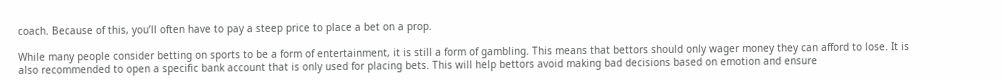coach. Because of this, you’ll often have to pay a steep price to place a bet on a prop.

While many people consider betting on sports to be a form of entertainment, it is still a form of gambling. This means that bettors should only wager money they can afford to lose. It is also recommended to open a specific bank account that is only used for placing bets. This will help bettors avoid making bad decisions based on emotion and ensure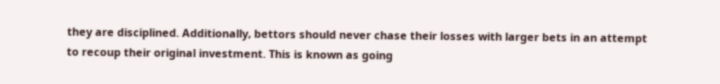they are disciplined. Additionally, bettors should never chase their losses with larger bets in an attempt to recoup their original investment. This is known as going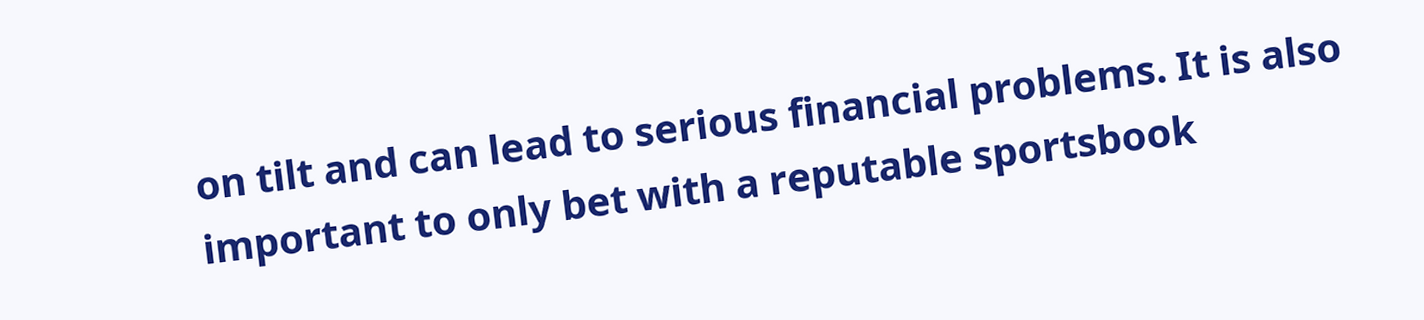on tilt and can lead to serious financial problems. It is also important to only bet with a reputable sportsbook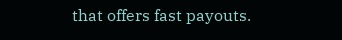that offers fast payouts.